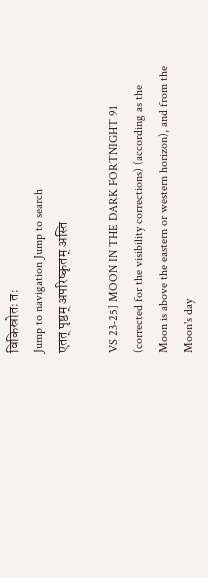विकिस्रोतः तः
Jump to navigation Jump to search
एतत् पृष्ठम् अपरिष्कृतम् अस्ति

VS 23-25] MOON IN THE DARK FORTNIGHT 91 (corrected for the visibility corrections) (according as the Moon is above the eastern or western horizon), and from the Moon's day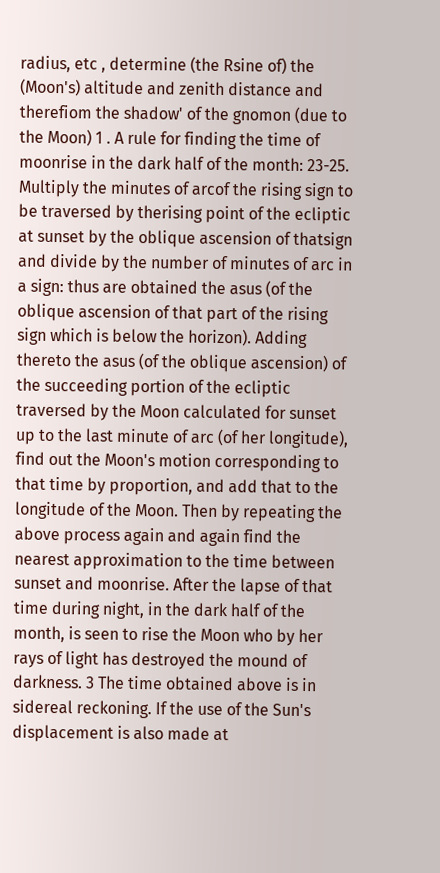radius, etc , determine (the Rsine of) the (Moon's) altitude and zenith distance and therefiom the shadow' of the gnomon (due to the Moon) 1 . A rule for finding the time of moonrise in the dark half of the month: 23-25. Multiply the minutes of arcof the rising sign to be traversed by therising point of the ecliptic at sunset by the oblique ascension of thatsign and divide by the number of minutes of arc in a sign: thus are obtained the asus (of the oblique ascension of that part of the rising sign which is below the horizon). Adding thereto the asus (of the oblique ascension) of the succeeding portion of the ecliptic traversed by the Moon calculated for sunset up to the last minute of arc (of her longitude), find out the Moon's motion corresponding to that time by proportion, and add that to the longitude of the Moon. Then by repeating the above process again and again find the nearest approximation to the time between sunset and moonrise. After the lapse of that time during night, in the dark half of the month, is seen to rise the Moon who by her rays of light has destroyed the mound of darkness. 3 The time obtained above is in sidereal reckoning. If the use of the Sun's displacement is also made at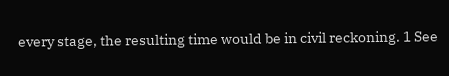every stage, the resulting time would be in civil reckoning. 1 See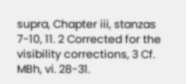supra, Chapter iii, stanzas 7-10, 11. 2 Corrected for the visibility corrections, 3 Cf. MBh, vi. 28-31.